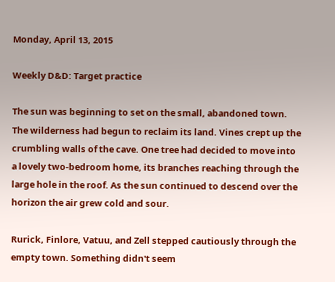Monday, April 13, 2015

Weekly D&D: Target practice

The sun was beginning to set on the small, abandoned town. The wilderness had begun to reclaim its land. Vines crept up the crumbling walls of the cave. One tree had decided to move into a lovely two-bedroom home, its branches reaching through the large hole in the roof. As the sun continued to descend over the horizon the air grew cold and sour.

Rurick, Finlore, Vatuu, and Zell stepped cautiously through the empty town. Something didn't seem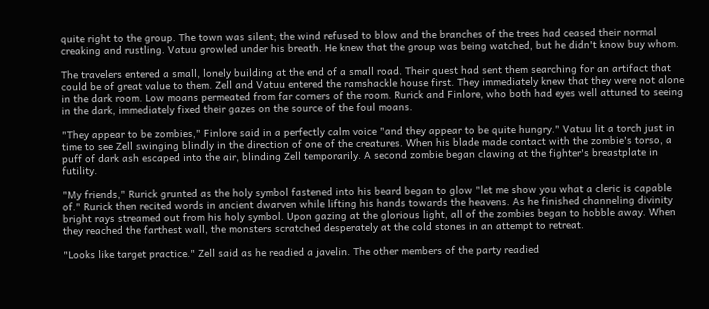quite right to the group. The town was silent; the wind refused to blow and the branches of the trees had ceased their normal creaking and rustling. Vatuu growled under his breath. He knew that the group was being watched, but he didn't know buy whom.

The travelers entered a small, lonely building at the end of a small road. Their quest had sent them searching for an artifact that could be of great value to them. Zell and Vatuu entered the ramshackle house first. They immediately knew that they were not alone in the dark room. Low moans permeated from far corners of the room. Rurick and Finlore, who both had eyes well attuned to seeing in the dark, immediately fixed their gazes on the source of the foul moans.

"They appear to be zombies," Finlore said in a perfectly calm voice "and they appear to be quite hungry." Vatuu lit a torch just in time to see Zell swinging blindly in the direction of one of the creatures. When his blade made contact with the zombie's torso, a puff of dark ash escaped into the air, blinding Zell temporarily. A second zombie began clawing at the fighter's breastplate in futility.

"My friends," Rurick grunted as the holy symbol fastened into his beard began to glow "let me show you what a cleric is capable of." Rurick then recited words in ancient dwarven while lifting his hands towards the heavens. As he finished channeling divinity bright rays streamed out from his holy symbol. Upon gazing at the glorious light, all of the zombies began to hobble away. When they reached the farthest wall, the monsters scratched desperately at the cold stones in an attempt to retreat.

"Looks like target practice." Zell said as he readied a javelin. The other members of the party readied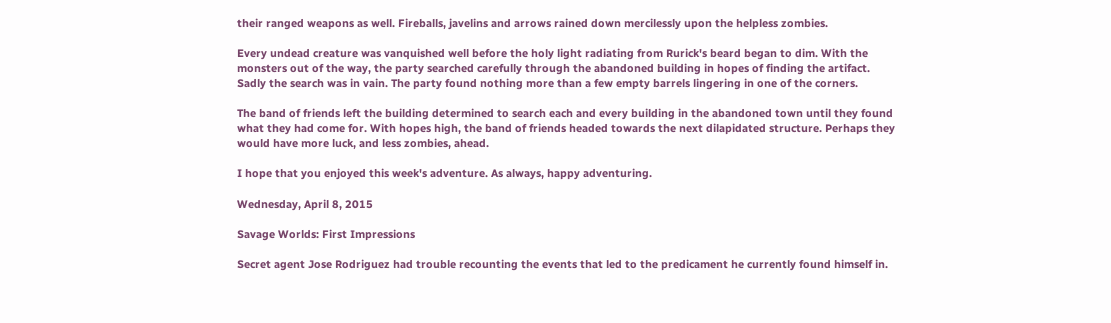their ranged weapons as well. Fireballs, javelins and arrows rained down mercilessly upon the helpless zombies.

Every undead creature was vanquished well before the holy light radiating from Rurick's beard began to dim. With the monsters out of the way, the party searched carefully through the abandoned building in hopes of finding the artifact. Sadly the search was in vain. The party found nothing more than a few empty barrels lingering in one of the corners.

The band of friends left the building determined to search each and every building in the abandoned town until they found what they had come for. With hopes high, the band of friends headed towards the next dilapidated structure. Perhaps they would have more luck, and less zombies, ahead.

I hope that you enjoyed this week's adventure. As always, happy adventuring.

Wednesday, April 8, 2015

Savage Worlds: First Impressions

Secret agent Jose Rodriguez had trouble recounting the events that led to the predicament he currently found himself in.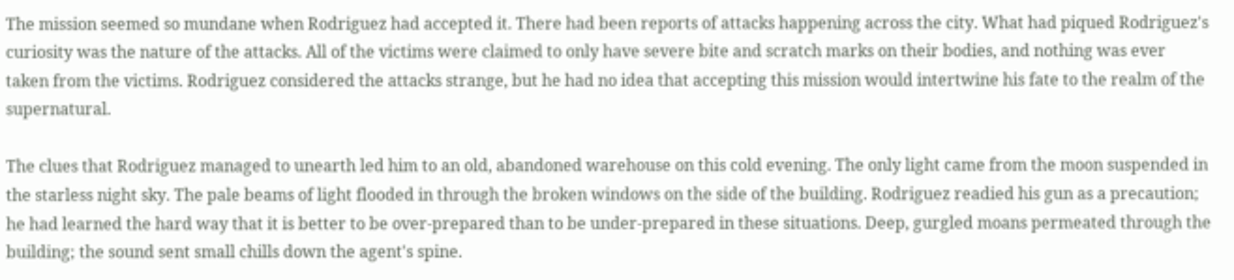The mission seemed so mundane when Rodriguez had accepted it. There had been reports of attacks happening across the city. What had piqued Rodriguez's curiosity was the nature of the attacks. All of the victims were claimed to only have severe bite and scratch marks on their bodies, and nothing was ever taken from the victims. Rodriguez considered the attacks strange, but he had no idea that accepting this mission would intertwine his fate to the realm of the supernatural.

The clues that Rodriguez managed to unearth led him to an old, abandoned warehouse on this cold evening. The only light came from the moon suspended in the starless night sky. The pale beams of light flooded in through the broken windows on the side of the building. Rodriguez readied his gun as a precaution; he had learned the hard way that it is better to be over-prepared than to be under-prepared in these situations. Deep, gurgled moans permeated through the building; the sound sent small chills down the agent's spine.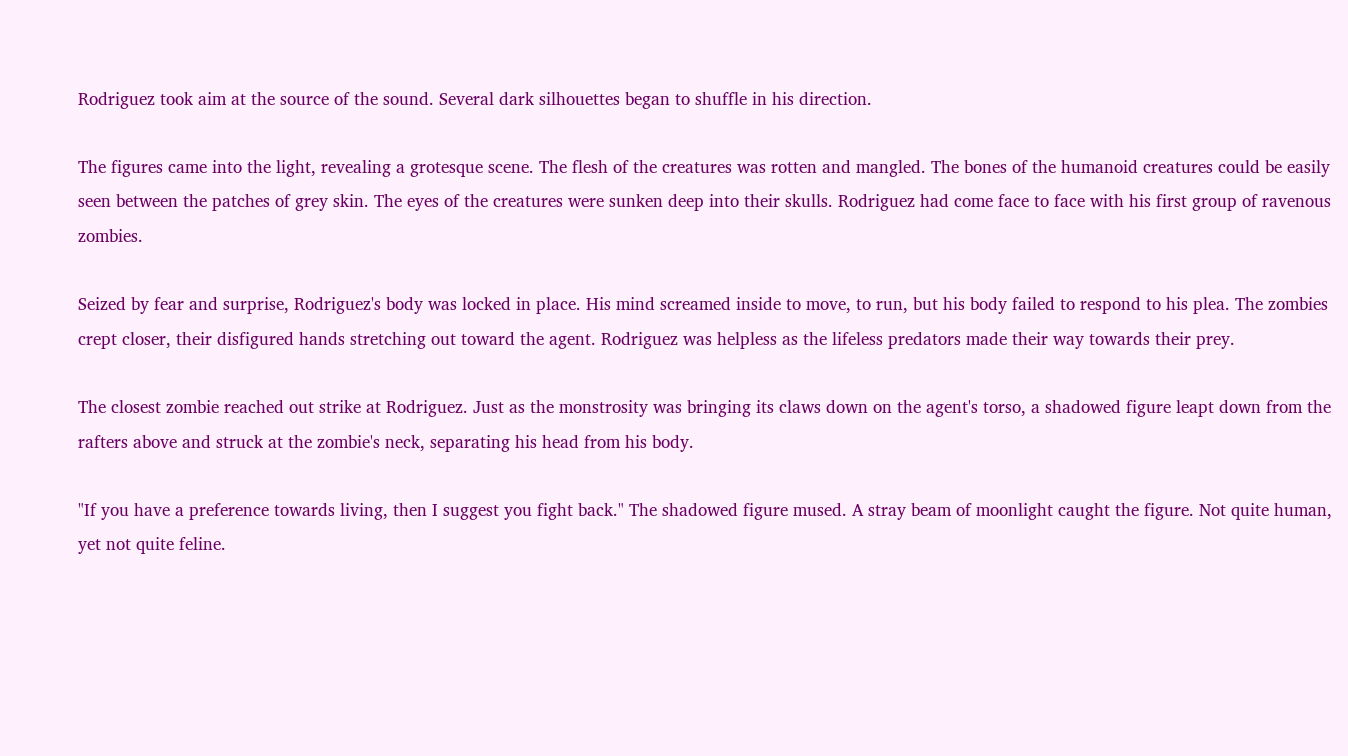Rodriguez took aim at the source of the sound. Several dark silhouettes began to shuffle in his direction.

The figures came into the light, revealing a grotesque scene. The flesh of the creatures was rotten and mangled. The bones of the humanoid creatures could be easily seen between the patches of grey skin. The eyes of the creatures were sunken deep into their skulls. Rodriguez had come face to face with his first group of ravenous zombies.

Seized by fear and surprise, Rodriguez's body was locked in place. His mind screamed inside to move, to run, but his body failed to respond to his plea. The zombies crept closer, their disfigured hands stretching out toward the agent. Rodriguez was helpless as the lifeless predators made their way towards their prey.

The closest zombie reached out strike at Rodriguez. Just as the monstrosity was bringing its claws down on the agent's torso, a shadowed figure leapt down from the rafters above and struck at the zombie's neck, separating his head from his body.

"If you have a preference towards living, then I suggest you fight back." The shadowed figure mused. A stray beam of moonlight caught the figure. Not quite human, yet not quite feline.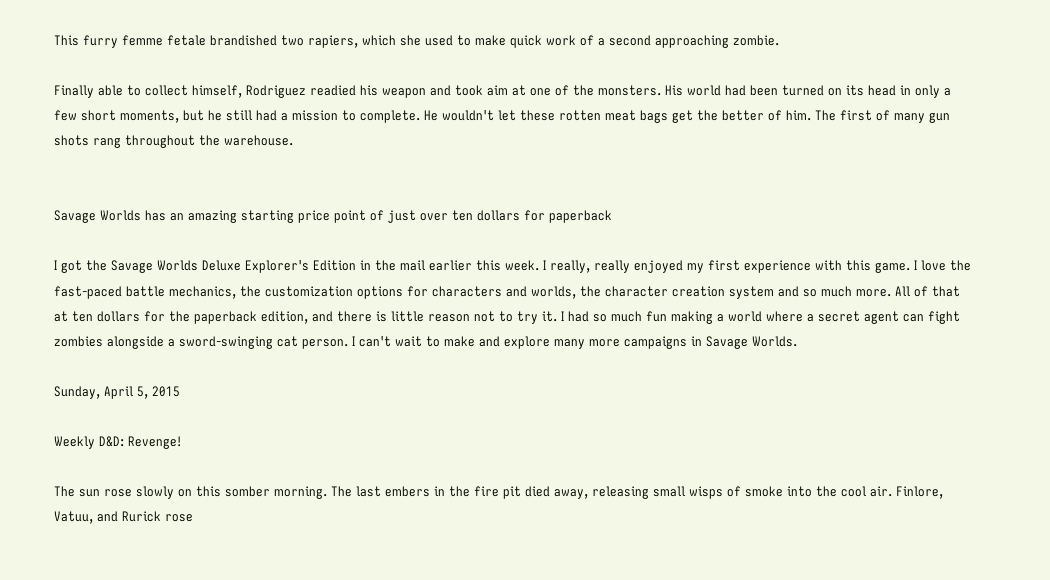This furry femme fetale brandished two rapiers, which she used to make quick work of a second approaching zombie.

Finally able to collect himself, Rodriguez readied his weapon and took aim at one of the monsters. His world had been turned on its head in only a few short moments, but he still had a mission to complete. He wouldn't let these rotten meat bags get the better of him. The first of many gun shots rang throughout the warehouse.


Savage Worlds has an amazing starting price point of just over ten dollars for paperback

I got the Savage Worlds Deluxe Explorer's Edition in the mail earlier this week. I really, really enjoyed my first experience with this game. I love the fast-paced battle mechanics, the customization options for characters and worlds, the character creation system and so much more. All of that at ten dollars for the paperback edition, and there is little reason not to try it. I had so much fun making a world where a secret agent can fight zombies alongside a sword-swinging cat person. I can't wait to make and explore many more campaigns in Savage Worlds.

Sunday, April 5, 2015

Weekly D&D: Revenge!

The sun rose slowly on this somber morning. The last embers in the fire pit died away, releasing small wisps of smoke into the cool air. Finlore, Vatuu, and Rurick rose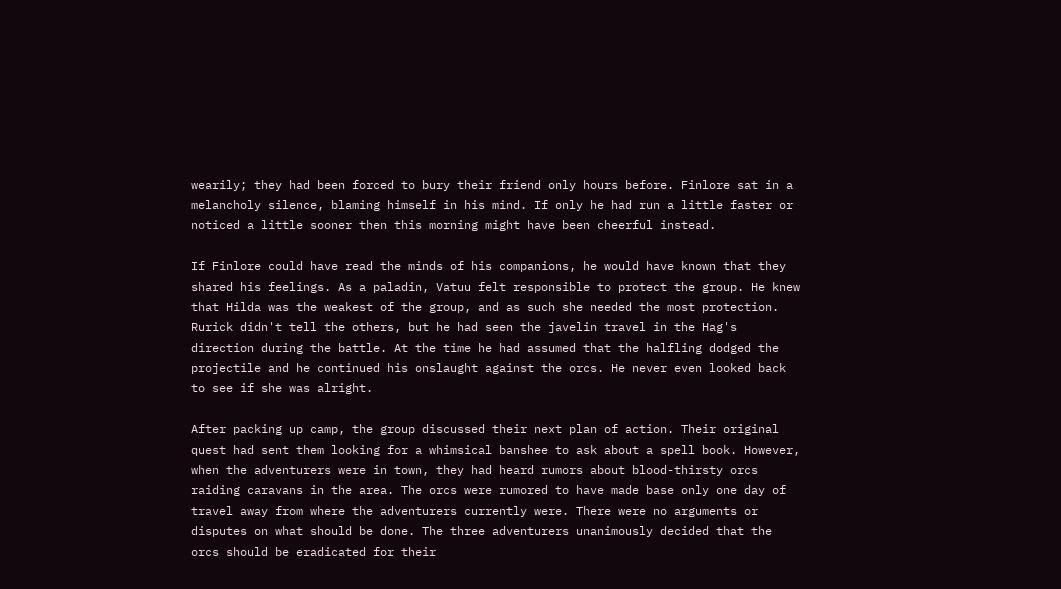wearily; they had been forced to bury their friend only hours before. Finlore sat in a melancholy silence, blaming himself in his mind. If only he had run a little faster or noticed a little sooner then this morning might have been cheerful instead.

If Finlore could have read the minds of his companions, he would have known that they shared his feelings. As a paladin, Vatuu felt responsible to protect the group. He knew that Hilda was the weakest of the group, and as such she needed the most protection. Rurick didn't tell the others, but he had seen the javelin travel in the Hag's direction during the battle. At the time he had assumed that the halfling dodged the projectile and he continued his onslaught against the orcs. He never even looked back to see if she was alright.

After packing up camp, the group discussed their next plan of action. Their original quest had sent them looking for a whimsical banshee to ask about a spell book. However, when the adventurers were in town, they had heard rumors about blood-thirsty orcs raiding caravans in the area. The orcs were rumored to have made base only one day of travel away from where the adventurers currently were. There were no arguments or disputes on what should be done. The three adventurers unanimously decided that the orcs should be eradicated for their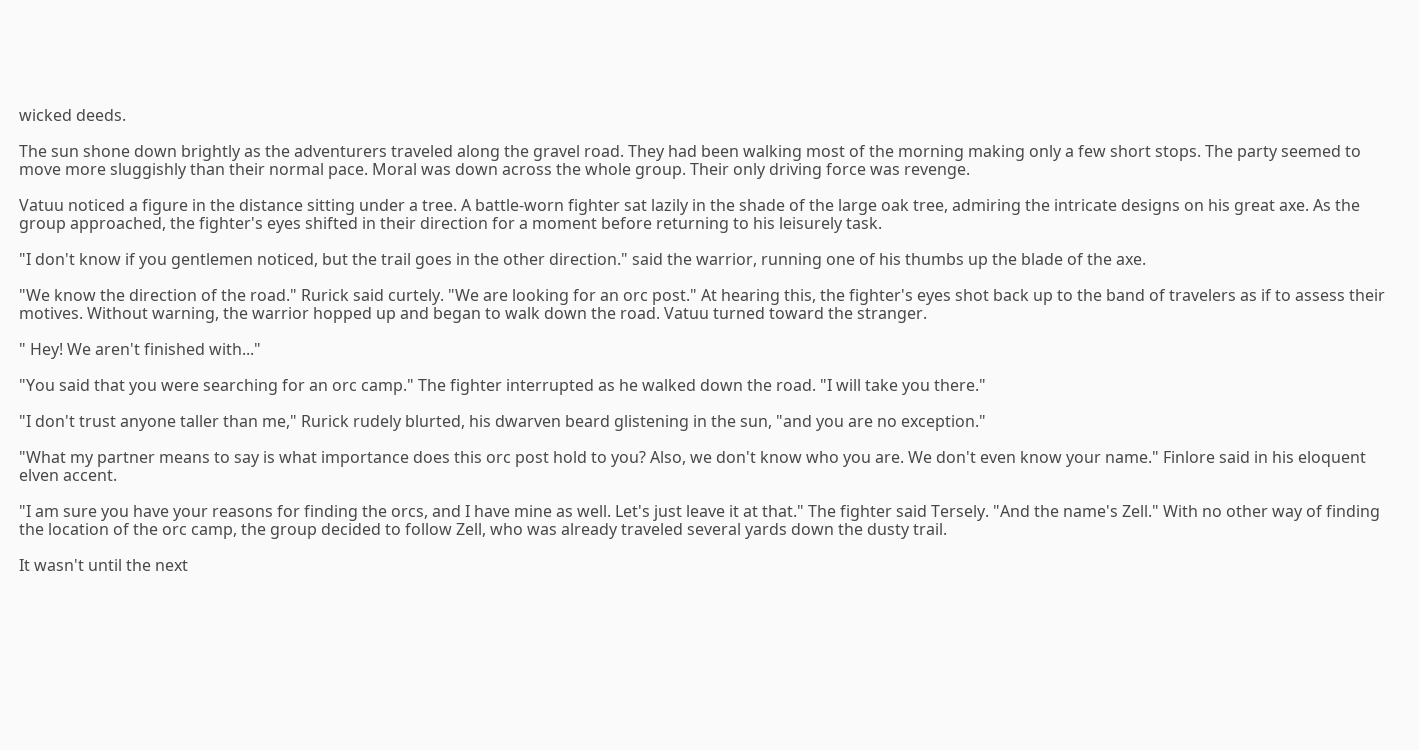wicked deeds.

The sun shone down brightly as the adventurers traveled along the gravel road. They had been walking most of the morning making only a few short stops. The party seemed to move more sluggishly than their normal pace. Moral was down across the whole group. Their only driving force was revenge.

Vatuu noticed a figure in the distance sitting under a tree. A battle-worn fighter sat lazily in the shade of the large oak tree, admiring the intricate designs on his great axe. As the group approached, the fighter's eyes shifted in their direction for a moment before returning to his leisurely task.

"I don't know if you gentlemen noticed, but the trail goes in the other direction." said the warrior, running one of his thumbs up the blade of the axe.

"We know the direction of the road." Rurick said curtely. "We are looking for an orc post." At hearing this, the fighter's eyes shot back up to the band of travelers as if to assess their motives. Without warning, the warrior hopped up and began to walk down the road. Vatuu turned toward the stranger.

" Hey! We aren't finished with..."

"You said that you were searching for an orc camp." The fighter interrupted as he walked down the road. "I will take you there."

"I don't trust anyone taller than me," Rurick rudely blurted, his dwarven beard glistening in the sun, "and you are no exception."

"What my partner means to say is what importance does this orc post hold to you? Also, we don't know who you are. We don't even know your name." Finlore said in his eloquent elven accent.

"I am sure you have your reasons for finding the orcs, and I have mine as well. Let's just leave it at that." The fighter said Tersely. "And the name's Zell." With no other way of finding the location of the orc camp, the group decided to follow Zell, who was already traveled several yards down the dusty trail.

It wasn't until the next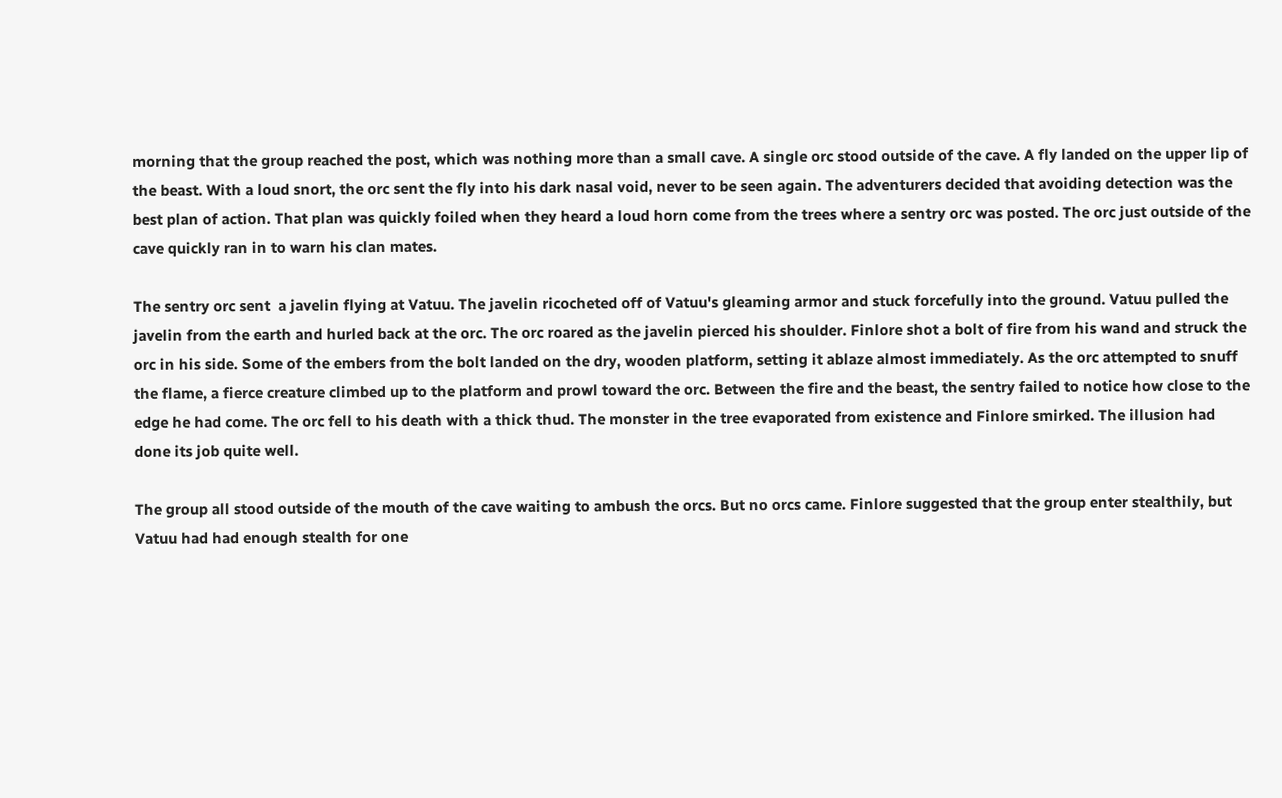morning that the group reached the post, which was nothing more than a small cave. A single orc stood outside of the cave. A fly landed on the upper lip of the beast. With a loud snort, the orc sent the fly into his dark nasal void, never to be seen again. The adventurers decided that avoiding detection was the best plan of action. That plan was quickly foiled when they heard a loud horn come from the trees where a sentry orc was posted. The orc just outside of the cave quickly ran in to warn his clan mates.

The sentry orc sent  a javelin flying at Vatuu. The javelin ricocheted off of Vatuu's gleaming armor and stuck forcefully into the ground. Vatuu pulled the javelin from the earth and hurled back at the orc. The orc roared as the javelin pierced his shoulder. Finlore shot a bolt of fire from his wand and struck the orc in his side. Some of the embers from the bolt landed on the dry, wooden platform, setting it ablaze almost immediately. As the orc attempted to snuff the flame, a fierce creature climbed up to the platform and prowl toward the orc. Between the fire and the beast, the sentry failed to notice how close to the edge he had come. The orc fell to his death with a thick thud. The monster in the tree evaporated from existence and Finlore smirked. The illusion had done its job quite well.

The group all stood outside of the mouth of the cave waiting to ambush the orcs. But no orcs came. Finlore suggested that the group enter stealthily, but Vatuu had had enough stealth for one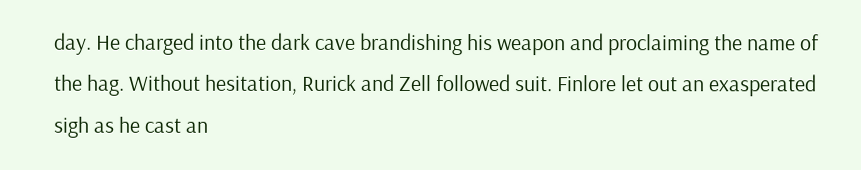day. He charged into the dark cave brandishing his weapon and proclaiming the name of the hag. Without hesitation, Rurick and Zell followed suit. Finlore let out an exasperated sigh as he cast an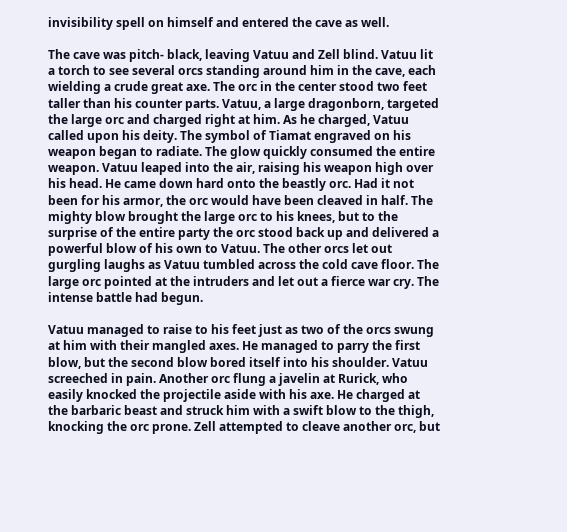invisibility spell on himself and entered the cave as well.

The cave was pitch- black, leaving Vatuu and Zell blind. Vatuu lit a torch to see several orcs standing around him in the cave, each wielding a crude great axe. The orc in the center stood two feet taller than his counter parts. Vatuu, a large dragonborn, targeted the large orc and charged right at him. As he charged, Vatuu called upon his deity. The symbol of Tiamat engraved on his weapon began to radiate. The glow quickly consumed the entire weapon. Vatuu leaped into the air, raising his weapon high over his head. He came down hard onto the beastly orc. Had it not been for his armor, the orc would have been cleaved in half. The mighty blow brought the large orc to his knees, but to the surprise of the entire party the orc stood back up and delivered a powerful blow of his own to Vatuu. The other orcs let out gurgling laughs as Vatuu tumbled across the cold cave floor. The large orc pointed at the intruders and let out a fierce war cry. The intense battle had begun.

Vatuu managed to raise to his feet just as two of the orcs swung at him with their mangled axes. He managed to parry the first blow, but the second blow bored itself into his shoulder. Vatuu screeched in pain. Another orc flung a javelin at Rurick, who easily knocked the projectile aside with his axe. He charged at the barbaric beast and struck him with a swift blow to the thigh, knocking the orc prone. Zell attempted to cleave another orc, but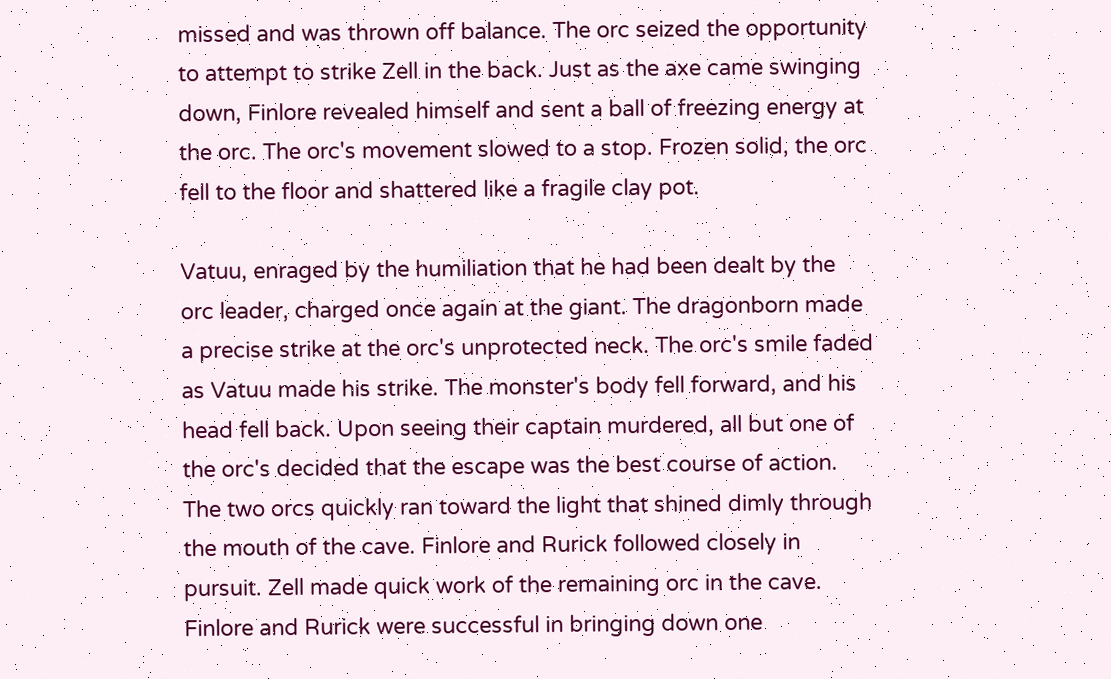missed and was thrown off balance. The orc seized the opportunity to attempt to strike Zell in the back. Just as the axe came swinging down, Finlore revealed himself and sent a ball of freezing energy at the orc. The orc's movement slowed to a stop. Frozen solid, the orc fell to the floor and shattered like a fragile clay pot.

Vatuu, enraged by the humiliation that he had been dealt by the orc leader, charged once again at the giant. The dragonborn made a precise strike at the orc's unprotected neck. The orc's smile faded as Vatuu made his strike. The monster's body fell forward, and his head fell back. Upon seeing their captain murdered, all but one of the orc's decided that the escape was the best course of action. The two orcs quickly ran toward the light that shined dimly through the mouth of the cave. Finlore and Rurick followed closely in pursuit. Zell made quick work of the remaining orc in the cave. Finlore and Rurick were successful in bringing down one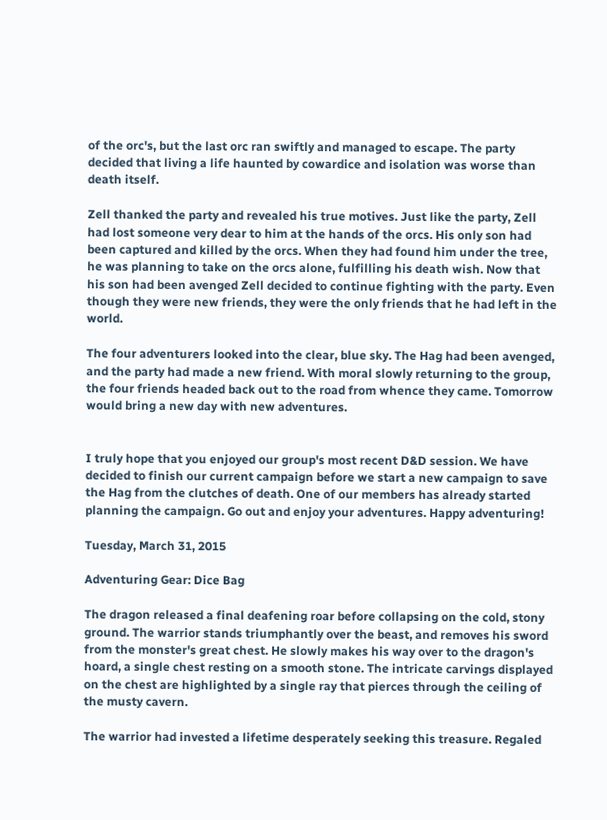of the orc's, but the last orc ran swiftly and managed to escape. The party decided that living a life haunted by cowardice and isolation was worse than death itself.

Zell thanked the party and revealed his true motives. Just like the party, Zell had lost someone very dear to him at the hands of the orcs. His only son had been captured and killed by the orcs. When they had found him under the tree, he was planning to take on the orcs alone, fulfilling his death wish. Now that his son had been avenged Zell decided to continue fighting with the party. Even though they were new friends, they were the only friends that he had left in the world.

The four adventurers looked into the clear, blue sky. The Hag had been avenged, and the party had made a new friend. With moral slowly returning to the group, the four friends headed back out to the road from whence they came. Tomorrow would bring a new day with new adventures.


I truly hope that you enjoyed our group's most recent D&D session. We have decided to finish our current campaign before we start a new campaign to save the Hag from the clutches of death. One of our members has already started planning the campaign. Go out and enjoy your adventures. Happy adventuring!

Tuesday, March 31, 2015

Adventuring Gear: Dice Bag

The dragon released a final deafening roar before collapsing on the cold, stony ground. The warrior stands triumphantly over the beast, and removes his sword from the monster's great chest. He slowly makes his way over to the dragon's hoard, a single chest resting on a smooth stone. The intricate carvings displayed on the chest are highlighted by a single ray that pierces through the ceiling of the musty cavern.

The warrior had invested a lifetime desperately seeking this treasure. Regaled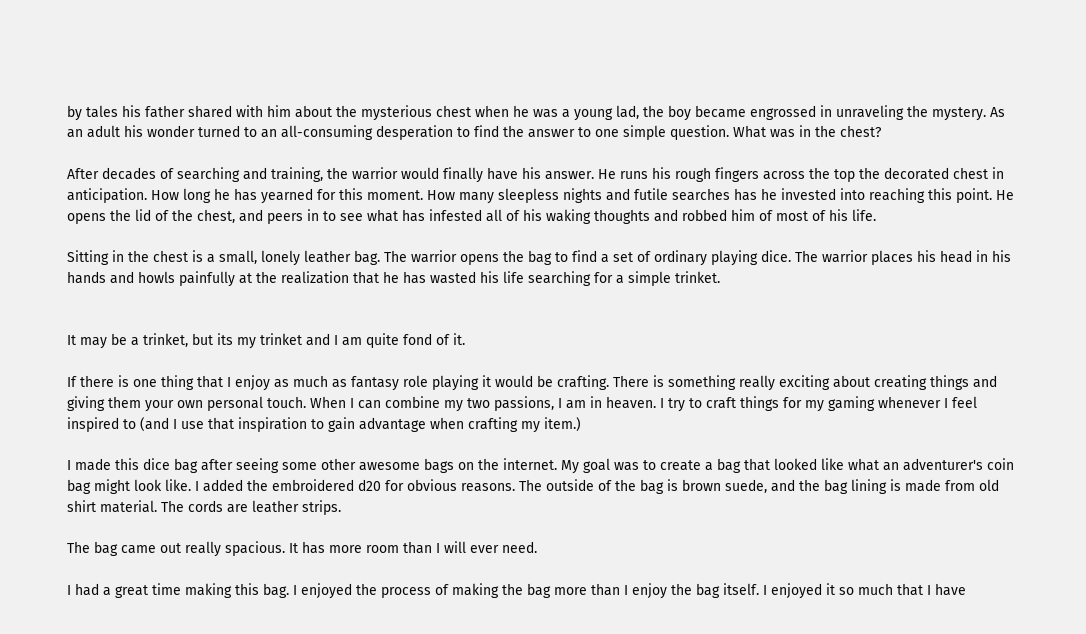by tales his father shared with him about the mysterious chest when he was a young lad, the boy became engrossed in unraveling the mystery. As an adult his wonder turned to an all-consuming desperation to find the answer to one simple question. What was in the chest?

After decades of searching and training, the warrior would finally have his answer. He runs his rough fingers across the top the decorated chest in anticipation. How long he has yearned for this moment. How many sleepless nights and futile searches has he invested into reaching this point. He opens the lid of the chest, and peers in to see what has infested all of his waking thoughts and robbed him of most of his life.

Sitting in the chest is a small, lonely leather bag. The warrior opens the bag to find a set of ordinary playing dice. The warrior places his head in his hands and howls painfully at the realization that he has wasted his life searching for a simple trinket.


It may be a trinket, but its my trinket and I am quite fond of it.

If there is one thing that I enjoy as much as fantasy role playing it would be crafting. There is something really exciting about creating things and giving them your own personal touch. When I can combine my two passions, I am in heaven. I try to craft things for my gaming whenever I feel inspired to (and I use that inspiration to gain advantage when crafting my item.)

I made this dice bag after seeing some other awesome bags on the internet. My goal was to create a bag that looked like what an adventurer's coin bag might look like. I added the embroidered d20 for obvious reasons. The outside of the bag is brown suede, and the bag lining is made from old shirt material. The cords are leather strips.

The bag came out really spacious. It has more room than I will ever need.

I had a great time making this bag. I enjoyed the process of making the bag more than I enjoy the bag itself. I enjoyed it so much that I have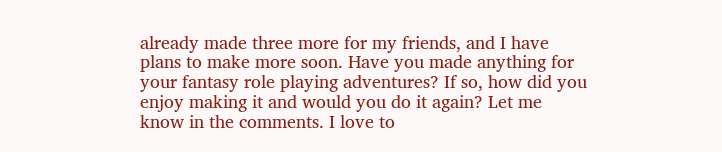already made three more for my friends, and I have plans to make more soon. Have you made anything for your fantasy role playing adventures? If so, how did you enjoy making it and would you do it again? Let me know in the comments. I love to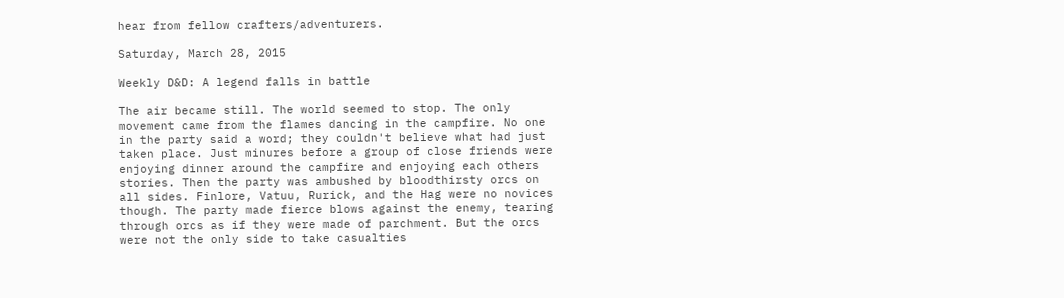hear from fellow crafters/adventurers.

Saturday, March 28, 2015

Weekly D&D: A legend falls in battle

The air became still. The world seemed to stop. The only movement came from the flames dancing in the campfire. No one in the party said a word; they couldn't believe what had just taken place. Just minures before a group of close friends were enjoying dinner around the campfire and enjoying each others stories. Then the party was ambushed by bloodthirsty orcs on all sides. Finlore, Vatuu, Rurick, and the Hag were no novices though. The party made fierce blows against the enemy, tearing through orcs as if they were made of parchment. But the orcs were not the only side to take casualties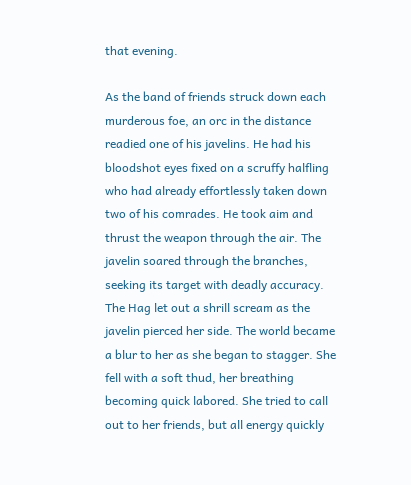that evening.

As the band of friends struck down each murderous foe, an orc in the distance readied one of his javelins. He had his bloodshot eyes fixed on a scruffy halfling who had already effortlessly taken down two of his comrades. He took aim and thrust the weapon through the air. The javelin soared through the branches, seeking its target with deadly accuracy. The Hag let out a shrill scream as the javelin pierced her side. The world became a blur to her as she began to stagger. She fell with a soft thud, her breathing becoming quick labored. She tried to call out to her friends, but all energy quickly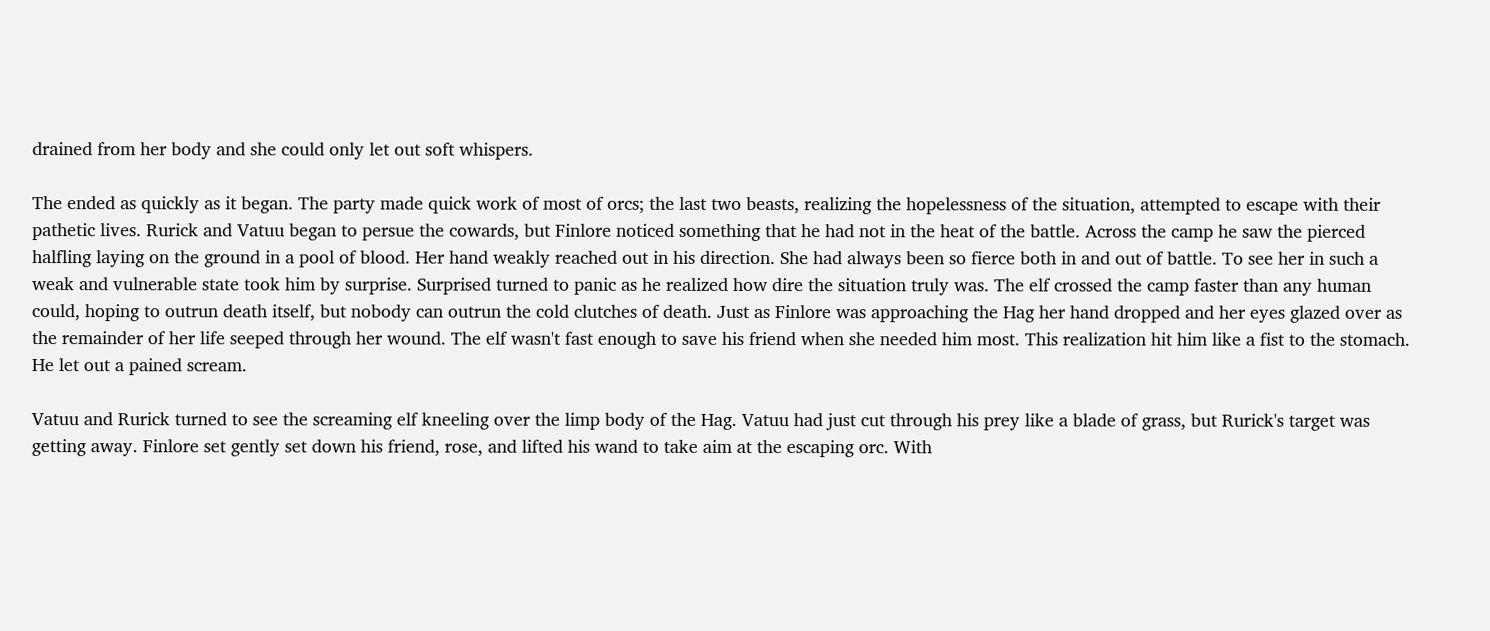drained from her body and she could only let out soft whispers.

The ended as quickly as it began. The party made quick work of most of orcs; the last two beasts, realizing the hopelessness of the situation, attempted to escape with their pathetic lives. Rurick and Vatuu began to persue the cowards, but Finlore noticed something that he had not in the heat of the battle. Across the camp he saw the pierced halfling laying on the ground in a pool of blood. Her hand weakly reached out in his direction. She had always been so fierce both in and out of battle. To see her in such a weak and vulnerable state took him by surprise. Surprised turned to panic as he realized how dire the situation truly was. The elf crossed the camp faster than any human could, hoping to outrun death itself, but nobody can outrun the cold clutches of death. Just as Finlore was approaching the Hag her hand dropped and her eyes glazed over as the remainder of her life seeped through her wound. The elf wasn't fast enough to save his friend when she needed him most. This realization hit him like a fist to the stomach. He let out a pained scream.

Vatuu and Rurick turned to see the screaming elf kneeling over the limp body of the Hag. Vatuu had just cut through his prey like a blade of grass, but Rurick's target was getting away. Finlore set gently set down his friend, rose, and lifted his wand to take aim at the escaping orc. With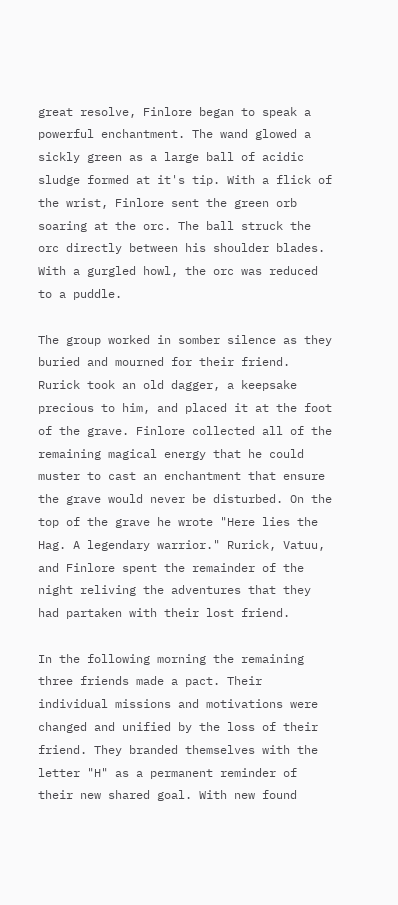great resolve, Finlore began to speak a powerful enchantment. The wand glowed a sickly green as a large ball of acidic sludge formed at it's tip. With a flick of the wrist, Finlore sent the green orb soaring at the orc. The ball struck the orc directly between his shoulder blades. With a gurgled howl, the orc was reduced to a puddle.

The group worked in somber silence as they buried and mourned for their friend. Rurick took an old dagger, a keepsake precious to him, and placed it at the foot of the grave. Finlore collected all of the remaining magical energy that he could muster to cast an enchantment that ensure the grave would never be disturbed. On the top of the grave he wrote "Here lies the Hag. A legendary warrior." Rurick, Vatuu, and Finlore spent the remainder of the night reliving the adventures that they had partaken with their lost friend.

In the following morning the remaining three friends made a pact. Their individual missions and motivations were changed and unified by the loss of their friend. They branded themselves with the letter "H" as a permanent reminder of their new shared goal. With new found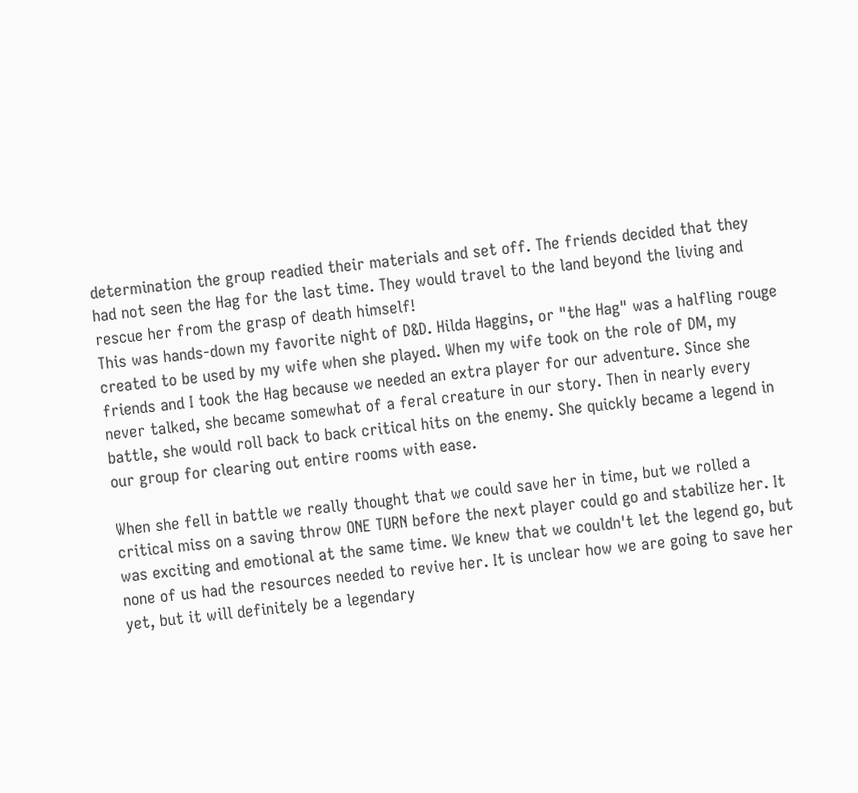determination the group readied their materials and set off. The friends decided that they had not seen the Hag for the last time. They would travel to the land beyond the living and rescue her from the grasp of death himself!
This was hands-down my favorite night of D&D. Hilda Haggins, or "the Hag" was a halfling rouge created to be used by my wife when she played. When my wife took on the role of DM, my friends and I took the Hag because we needed an extra player for our adventure. Since she never talked, she became somewhat of a feral creature in our story. Then in nearly every battle, she would roll back to back critical hits on the enemy. She quickly became a legend in our group for clearing out entire rooms with ease.

When she fell in battle we really thought that we could save her in time, but we rolled a critical miss on a saving throw ONE TURN before the next player could go and stabilize her. It was exciting and emotional at the same time. We knew that we couldn't let the legend go, but none of us had the resources needed to revive her. It is unclear how we are going to save her yet, but it will definitely be a legendary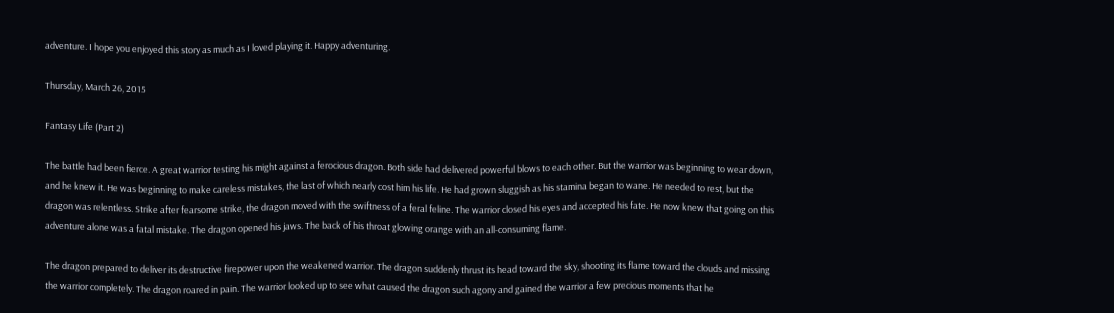adventure. I hope you enjoyed this story as much as I loved playing it. Happy adventuring.

Thursday, March 26, 2015

Fantasy Life (Part 2)

The battle had been fierce. A great warrior testing his might against a ferocious dragon. Both side had delivered powerful blows to each other. But the warrior was beginning to wear down, and he knew it. He was beginning to make careless mistakes, the last of which nearly cost him his life. He had grown sluggish as his stamina began to wane. He needed to rest, but the dragon was relentless. Strike after fearsome strike, the dragon moved with the swiftness of a feral feline. The warrior closed his eyes and accepted his fate. He now knew that going on this adventure alone was a fatal mistake. The dragon opened his jaws. The back of his throat glowing orange with an all-consuming flame.

The dragon prepared to deliver its destructive firepower upon the weakened warrior. The dragon suddenly thrust its head toward the sky, shooting its flame toward the clouds and missing the warrior completely. The dragon roared in pain. The warrior looked up to see what caused the dragon such agony and gained the warrior a few precious moments that he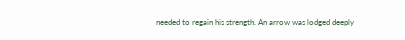needed to regain his strength. An arrow was lodged deeply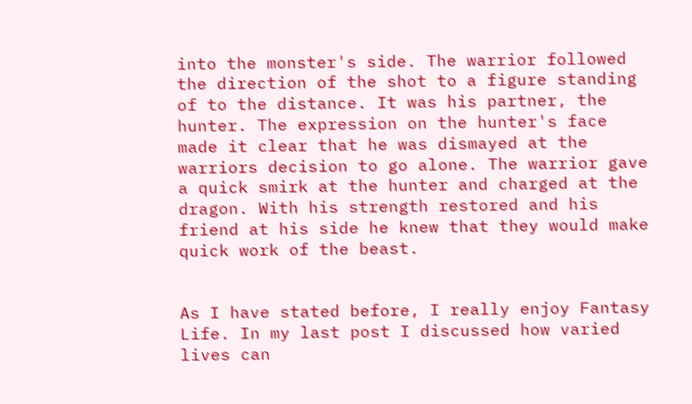into the monster's side. The warrior followed the direction of the shot to a figure standing of to the distance. It was his partner, the hunter. The expression on the hunter's face made it clear that he was dismayed at the warriors decision to go alone. The warrior gave a quick smirk at the hunter and charged at the dragon. With his strength restored and his friend at his side he knew that they would make quick work of the beast.


As I have stated before, I really enjoy Fantasy Life. In my last post I discussed how varied lives can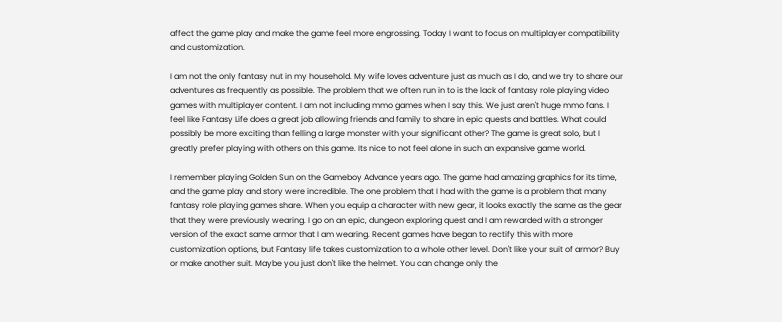affect the game play and make the game feel more engrossing. Today I want to focus on multiplayer compatibility and customization.

I am not the only fantasy nut in my household. My wife loves adventure just as much as I do, and we try to share our adventures as frequently as possible. The problem that we often run in to is the lack of fantasy role playing video games with multiplayer content. I am not including mmo games when I say this. We just aren't huge mmo fans. I feel like Fantasy Life does a great job allowing friends and family to share in epic quests and battles. What could possibly be more exciting than felling a large monster with your significant other? The game is great solo, but I greatly prefer playing with others on this game. Its nice to not feel alone in such an expansive game world.

I remember playing Golden Sun on the Gameboy Advance years ago. The game had amazing graphics for its time, and the game play and story were incredible. The one problem that I had with the game is a problem that many fantasy role playing games share. When you equip a character with new gear, it looks exactly the same as the gear that they were previously wearing. I go on an epic, dungeon exploring quest and I am rewarded with a stronger version of the exact same armor that I am wearing. Recent games have began to rectify this with more customization options, but Fantasy life takes customization to a whole other level. Don't like your suit of armor? Buy or make another suit. Maybe you just don't like the helmet. You can change only the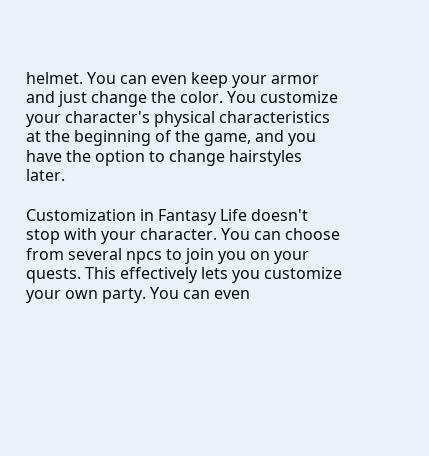helmet. You can even keep your armor and just change the color. You customize your character's physical characteristics at the beginning of the game, and you have the option to change hairstyles later.

Customization in Fantasy Life doesn't stop with your character. You can choose from several npcs to join you on your quests. This effectively lets you customize your own party. You can even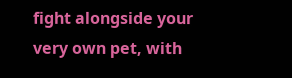fight alongside your very own pet, with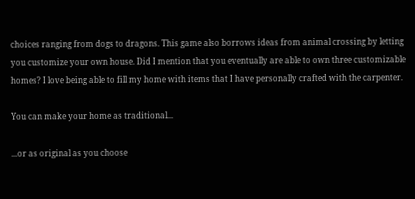choices ranging from dogs to dragons. This game also borrows ideas from animal crossing by letting you customize your own house. Did I mention that you eventually are able to own three customizable homes? I love being able to fill my home with items that I have personally crafted with the carpenter.

You can make your home as traditional...

...or as original as you choose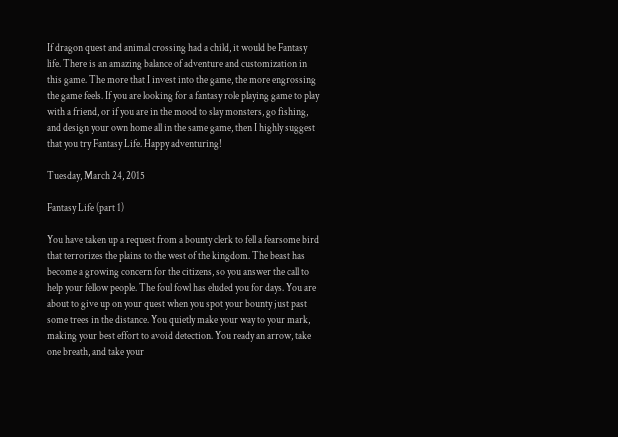If dragon quest and animal crossing had a child, it would be Fantasy life. There is an amazing balance of adventure and customization in this game. The more that I invest into the game, the more engrossing the game feels. If you are looking for a fantasy role playing game to play with a friend, or if you are in the mood to slay monsters, go fishing, and design your own home all in the same game, then I highly suggest that you try Fantasy Life. Happy adventuring!

Tuesday, March 24, 2015

Fantasy Life (part 1)

You have taken up a request from a bounty clerk to fell a fearsome bird that terrorizes the plains to the west of the kingdom. The beast has become a growing concern for the citizens, so you answer the call to help your fellow people. The foul fowl has eluded you for days. You are about to give up on your quest when you spot your bounty just past some trees in the distance. You quietly make your way to your mark, making your best effort to avoid detection. You ready an arrow, take one breath, and take your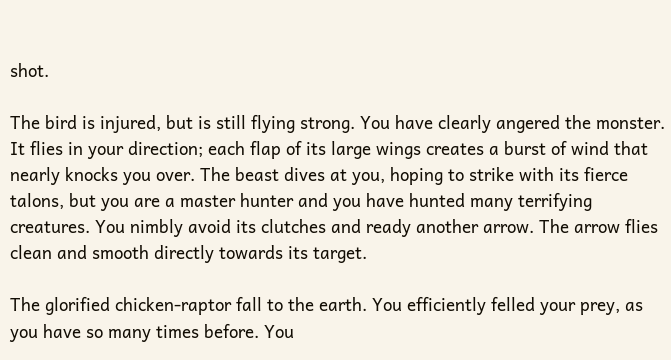shot.

The bird is injured, but is still flying strong. You have clearly angered the monster. It flies in your direction; each flap of its large wings creates a burst of wind that nearly knocks you over. The beast dives at you, hoping to strike with its fierce talons, but you are a master hunter and you have hunted many terrifying creatures. You nimbly avoid its clutches and ready another arrow. The arrow flies clean and smooth directly towards its target.

The glorified chicken-raptor fall to the earth. You efficiently felled your prey, as you have so many times before. You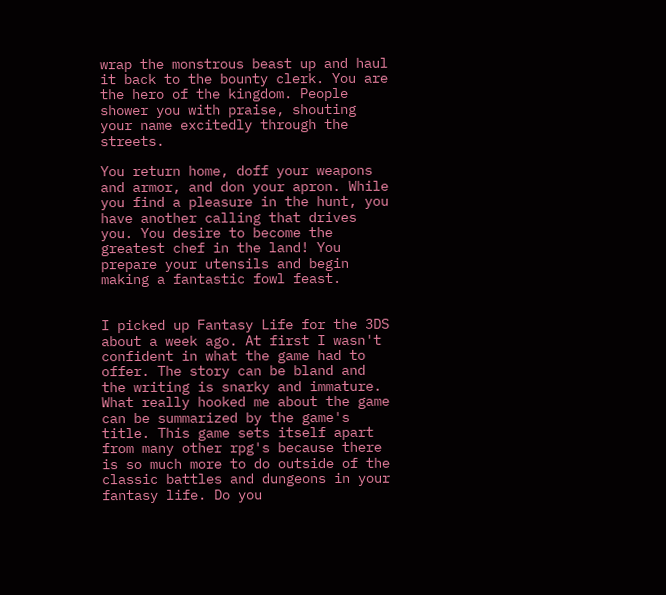wrap the monstrous beast up and haul it back to the bounty clerk. You are the hero of the kingdom. People shower you with praise, shouting your name excitedly through the streets.

You return home, doff your weapons and armor, and don your apron. While you find a pleasure in the hunt, you have another calling that drives you. You desire to become the greatest chef in the land! You prepare your utensils and begin making a fantastic fowl feast.


I picked up Fantasy Life for the 3DS about a week ago. At first I wasn't confident in what the game had to offer. The story can be bland and the writing is snarky and immature. What really hooked me about the game can be summarized by the game's title. This game sets itself apart from many other rpg's because there is so much more to do outside of the classic battles and dungeons in your fantasy life. Do you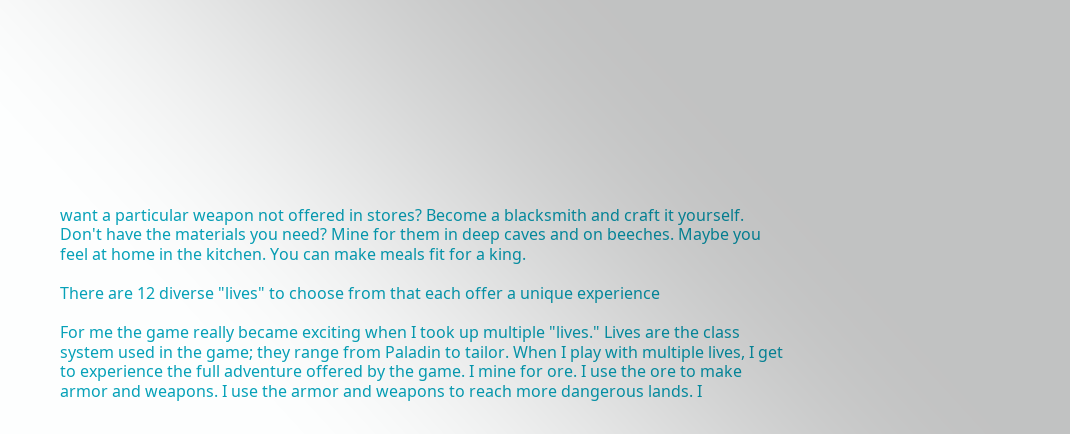want a particular weapon not offered in stores? Become a blacksmith and craft it yourself. Don't have the materials you need? Mine for them in deep caves and on beeches. Maybe you feel at home in the kitchen. You can make meals fit for a king.

There are 12 diverse "lives" to choose from that each offer a unique experience

For me the game really became exciting when I took up multiple "lives." Lives are the class system used in the game; they range from Paladin to tailor. When I play with multiple lives, I get to experience the full adventure offered by the game. I mine for ore. I use the ore to make armor and weapons. I use the armor and weapons to reach more dangerous lands. I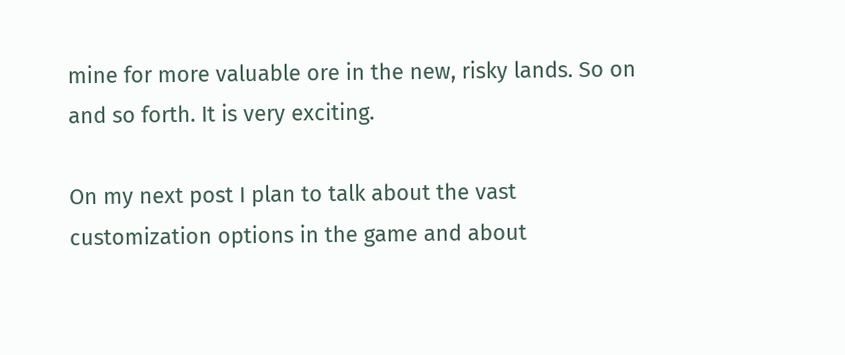mine for more valuable ore in the new, risky lands. So on and so forth. It is very exciting.

On my next post I plan to talk about the vast customization options in the game and about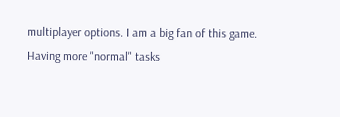multiplayer options. I am a big fan of this game. Having more "normal" tasks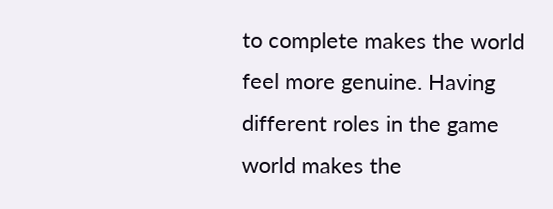to complete makes the world feel more genuine. Having different roles in the game world makes the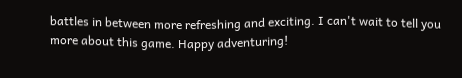battles in between more refreshing and exciting. I can't wait to tell you more about this game. Happy adventuring!